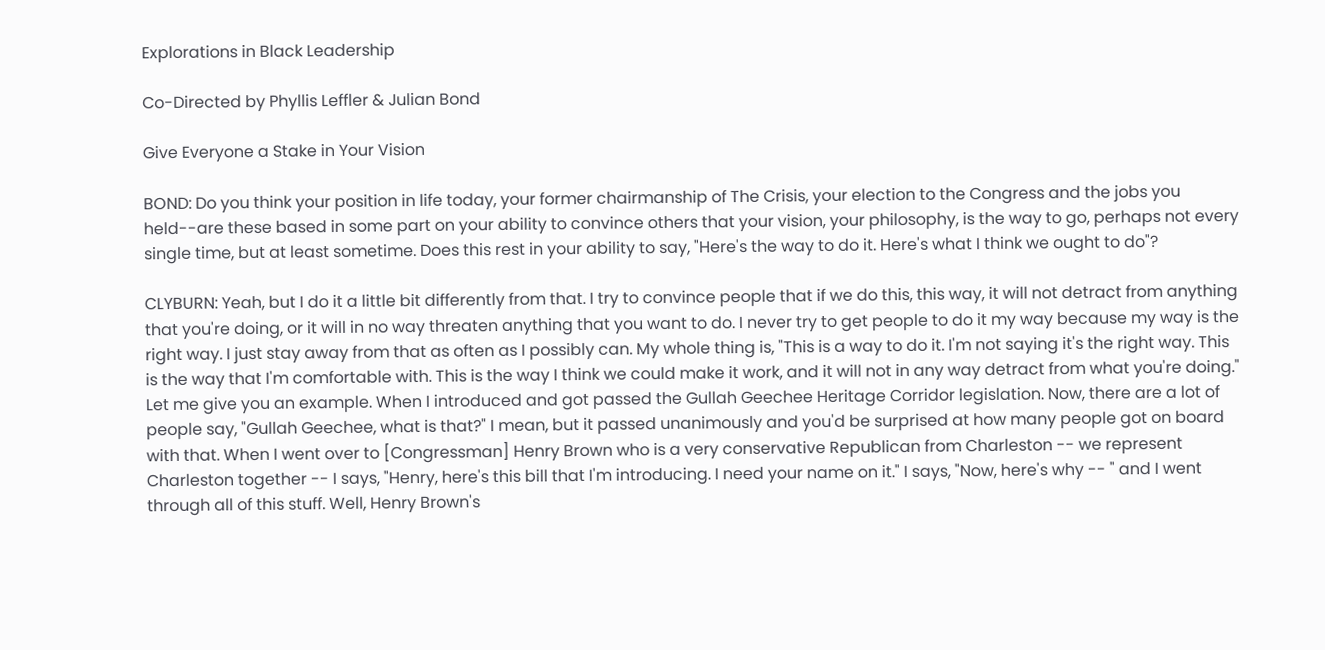Explorations in Black Leadership

Co-Directed by Phyllis Leffler & Julian Bond

Give Everyone a Stake in Your Vision

BOND: Do you think your position in life today, your former chairmanship of The Crisis, your election to the Congress and the jobs you held--are these based in some part on your ability to convince others that your vision, your philosophy, is the way to go, perhaps not every single time, but at least sometime. Does this rest in your ability to say, "Here's the way to do it. Here's what I think we ought to do"?

CLYBURN: Yeah, but I do it a little bit differently from that. I try to convince people that if we do this, this way, it will not detract from anything that you're doing, or it will in no way threaten anything that you want to do. I never try to get people to do it my way because my way is the right way. I just stay away from that as often as I possibly can. My whole thing is, "This is a way to do it. I'm not saying it's the right way. This is the way that I'm comfortable with. This is the way I think we could make it work, and it will not in any way detract from what you're doing." Let me give you an example. When I introduced and got passed the Gullah Geechee Heritage Corridor legislation. Now, there are a lot of people say, "Gullah Geechee, what is that?" I mean, but it passed unanimously and you'd be surprised at how many people got on board with that. When I went over to [Congressman] Henry Brown who is a very conservative Republican from Charleston -- we represent Charleston together -- I says, "Henry, here's this bill that I'm introducing. I need your name on it." I says, "Now, here's why -- " and I went through all of this stuff. Well, Henry Brown's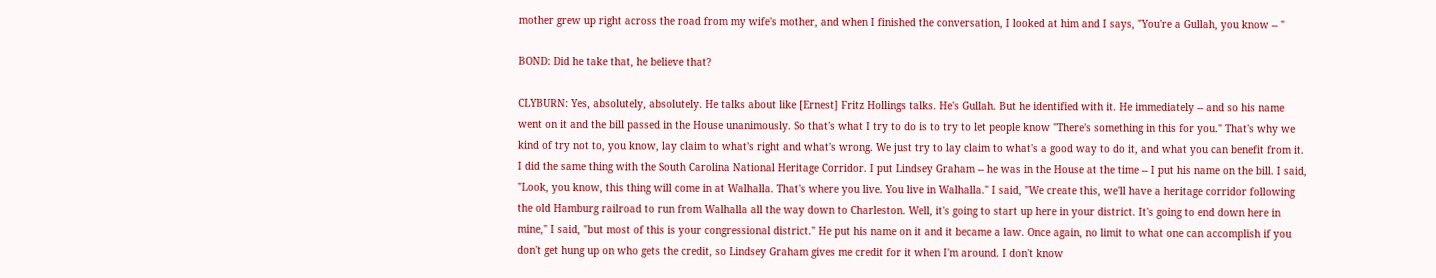mother grew up right across the road from my wife's mother, and when I finished the conversation, I looked at him and I says, "You're a Gullah, you know -- "

BOND: Did he take that, he believe that?

CLYBURN: Yes, absolutely, absolutely. He talks about like [Ernest] Fritz Hollings talks. He's Gullah. But he identified with it. He immediately -- and so his name went on it and the bill passed in the House unanimously. So that's what I try to do is to try to let people know "There's something in this for you." That's why we kind of try not to, you know, lay claim to what's right and what's wrong. We just try to lay claim to what's a good way to do it, and what you can benefit from it. I did the same thing with the South Carolina National Heritage Corridor. I put Lindsey Graham -- he was in the House at the time -- I put his name on the bill. I said, "Look, you know, this thing will come in at Walhalla. That's where you live. You live in Walhalla." I said, "We create this, we'll have a heritage corridor following the old Hamburg railroad to run from Walhalla all the way down to Charleston. Well, it's going to start up here in your district. It's going to end down here in mine," I said, "but most of this is your congressional district." He put his name on it and it became a law. Once again, no limit to what one can accomplish if you don't get hung up on who gets the credit, so Lindsey Graham gives me credit for it when I'm around. I don't know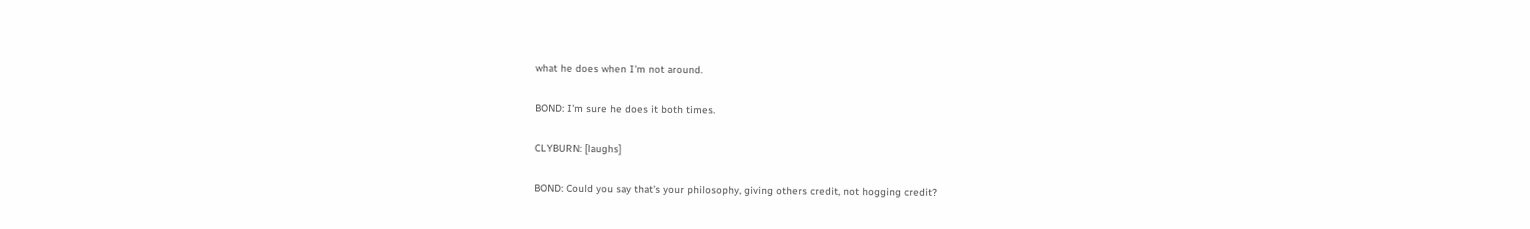what he does when I'm not around.

BOND: I'm sure he does it both times.

CLYBURN: [laughs]

BOND: Could you say that's your philosophy, giving others credit, not hogging credit?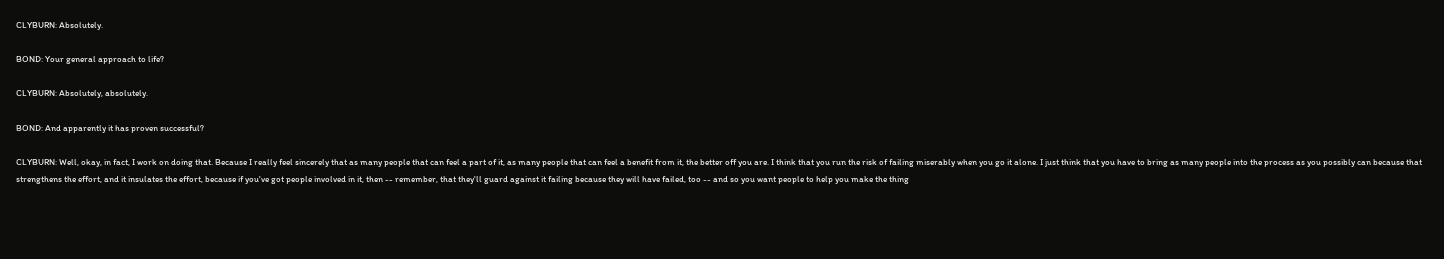CLYBURN: Absolutely.

BOND: Your general approach to life?

CLYBURN: Absolutely, absolutely.

BOND: And apparently it has proven successful?

CLYBURN: Well, okay, in fact, I work on doing that. Because I really feel sincerely that as many people that can feel a part of it, as many people that can feel a benefit from it, the better off you are. I think that you run the risk of failing miserably when you go it alone. I just think that you have to bring as many people into the process as you possibly can because that strengthens the effort, and it insulates the effort, because if you've got people involved in it, then -- remember, that they'll guard against it failing because they will have failed, too -- and so you want people to help you make the thing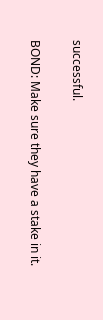successful.

BOND: Make sure they have a stake in it.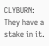CLYBURN: They have a stake in it.